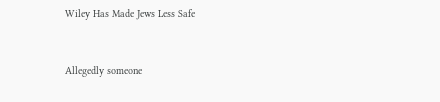Wiley Has Made Jews Less Safe


Allegedly someone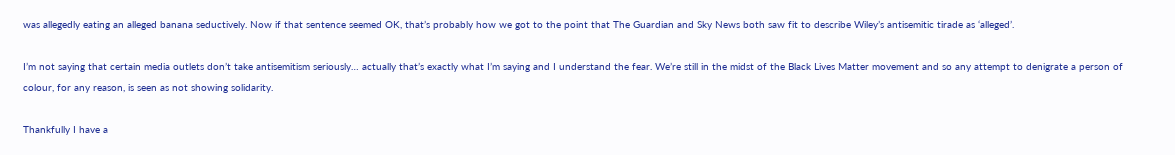was allegedly eating an alleged banana seductively. Now if that sentence seemed OK, that’s probably how we got to the point that The Guardian and Sky News both saw fit to describe Wiley’s antisemitic tirade as ‘alleged’.

I’m not saying that certain media outlets don’t take antisemitism seriously… actually that’s exactly what I’m saying and I understand the fear. We’re still in the midst of the Black Lives Matter movement and so any attempt to denigrate a person of colour, for any reason, is seen as not showing solidarity.

Thankfully I have a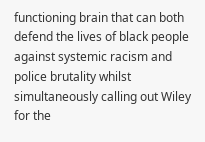functioning brain that can both defend the lives of black people against systemic racism and police brutality whilst simultaneously calling out Wiley for the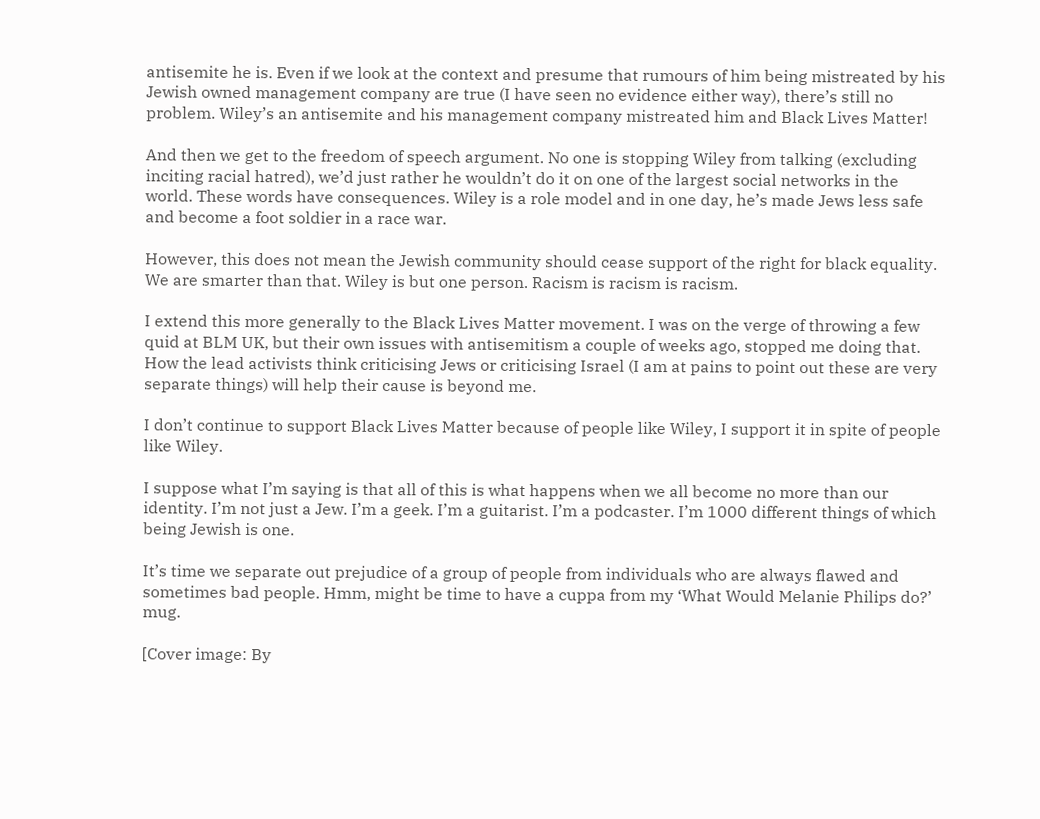antisemite he is. Even if we look at the context and presume that rumours of him being mistreated by his Jewish owned management company are true (I have seen no evidence either way), there’s still no problem. Wiley’s an antisemite and his management company mistreated him and Black Lives Matter!

And then we get to the freedom of speech argument. No one is stopping Wiley from talking (excluding inciting racial hatred), we’d just rather he wouldn’t do it on one of the largest social networks in the world. These words have consequences. Wiley is a role model and in one day, he’s made Jews less safe and become a foot soldier in a race war.

However, this does not mean the Jewish community should cease support of the right for black equality. We are smarter than that. Wiley is but one person. Racism is racism is racism.

I extend this more generally to the Black Lives Matter movement. I was on the verge of throwing a few quid at BLM UK, but their own issues with antisemitism a couple of weeks ago, stopped me doing that. How the lead activists think criticising Jews or criticising Israel (I am at pains to point out these are very separate things) will help their cause is beyond me.

I don’t continue to support Black Lives Matter because of people like Wiley, I support it in spite of people like Wiley.

I suppose what I’m saying is that all of this is what happens when we all become no more than our identity. I’m not just a Jew. I’m a geek. I’m a guitarist. I’m a podcaster. I’m 1000 different things of which being Jewish is one.

It’s time we separate out prejudice of a group of people from individuals who are always flawed and sometimes bad people. Hmm, might be time to have a cuppa from my ‘What Would Melanie Philips do?’ mug.

[Cover image: By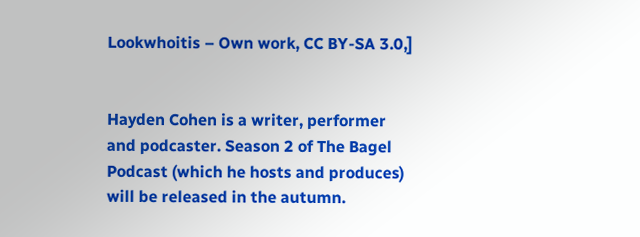Lookwhoitis – Own work, CC BY-SA 3.0,]


Hayden Cohen is a writer, performer and podcaster. Season 2 of The Bagel Podcast (which he hosts and produces) will be released in the autumn.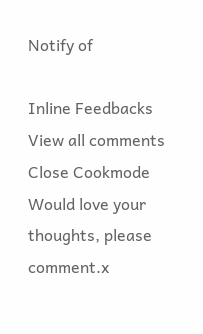Notify of

Inline Feedbacks
View all comments
Close Cookmode
Would love your thoughts, please comment.x